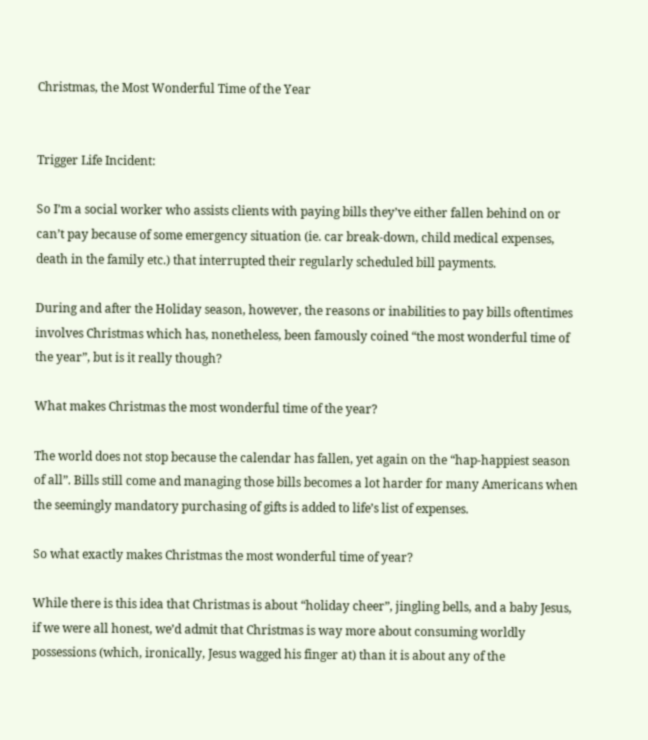Christmas, the Most Wonderful Time of the Year


Trigger Life Incident:

So I’m a social worker who assists clients with paying bills they’ve either fallen behind on or can’t pay because of some emergency situation (ie. car break-down, child medical expenses, death in the family etc.) that interrupted their regularly scheduled bill payments.

During and after the Holiday season, however, the reasons or inabilities to pay bills oftentimes involves Christmas which has, nonetheless, been famously coined “the most wonderful time of the year”, but is it really though?

What makes Christmas the most wonderful time of the year?

The world does not stop because the calendar has fallen, yet again on the “hap-happiest season of all”. Bills still come and managing those bills becomes a lot harder for many Americans when the seemingly mandatory purchasing of gifts is added to life’s list of expenses.

So what exactly makes Christmas the most wonderful time of year?

While there is this idea that Christmas is about “holiday cheer”, jingling bells, and a baby Jesus, if we were all honest, we’d admit that Christmas is way more about consuming worldly possessions (which, ironically, Jesus wagged his finger at) than it is about any of the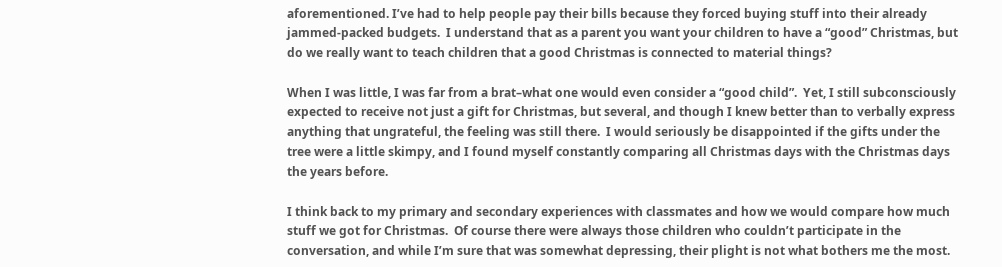aforementioned. I’ve had to help people pay their bills because they forced buying stuff into their already jammed-packed budgets.  I understand that as a parent you want your children to have a “good” Christmas, but do we really want to teach children that a good Christmas is connected to material things?

When I was little, I was far from a brat–what one would even consider a “good child”.  Yet, I still subconsciously expected to receive not just a gift for Christmas, but several, and though I knew better than to verbally express anything that ungrateful, the feeling was still there.  I would seriously be disappointed if the gifts under the tree were a little skimpy, and I found myself constantly comparing all Christmas days with the Christmas days the years before.

I think back to my primary and secondary experiences with classmates and how we would compare how much stuff we got for Christmas.  Of course there were always those children who couldn’t participate in the conversation, and while I’m sure that was somewhat depressing, their plight is not what bothers me the most.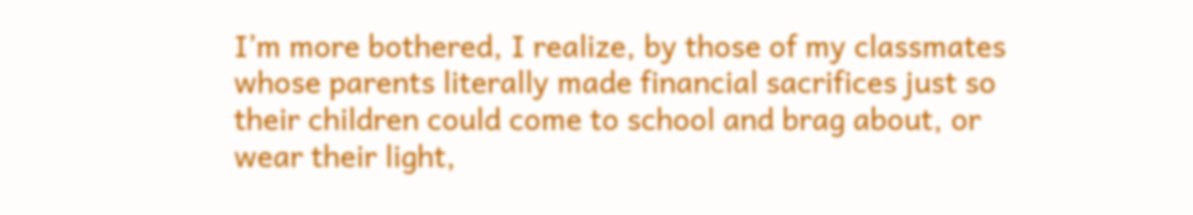I’m more bothered, I realize, by those of my classmates whose parents literally made financial sacrifices just so their children could come to school and brag about, or wear their light,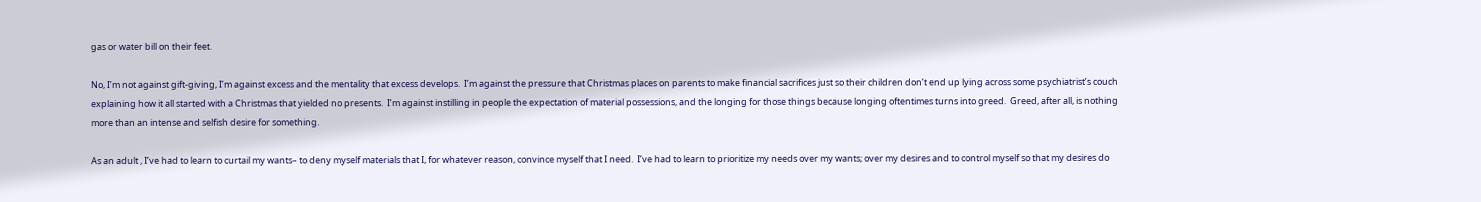gas or water bill on their feet.

No, I’m not against gift-giving, I’m against excess and the mentality that excess develops.  I’m against the pressure that Christmas places on parents to make financial sacrifices just so their children don’t end up lying across some psychiatrist’s couch explaining how it all started with a Christmas that yielded no presents.  I’m against instilling in people the expectation of material possessions, and the longing for those things because longing oftentimes turns into greed.  Greed, after all, is nothing more than an intense and selfish desire for something.

As an adult , I’ve had to learn to curtail my wants– to deny myself materials that I, for whatever reason, convince myself that I need.  I’ve had to learn to prioritize my needs over my wants; over my desires and to control myself so that my desires do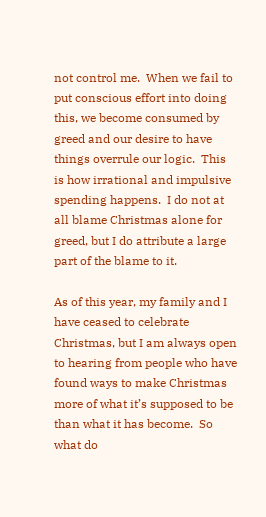not control me.  When we fail to put conscious effort into doing this, we become consumed by greed and our desire to have things overrule our logic.  This is how irrational and impulsive spending happens.  I do not at all blame Christmas alone for greed, but I do attribute a large part of the blame to it.

As of this year, my family and I have ceased to celebrate Christmas, but I am always open to hearing from people who have found ways to make Christmas more of what it’s supposed to be than what it has become.  So what do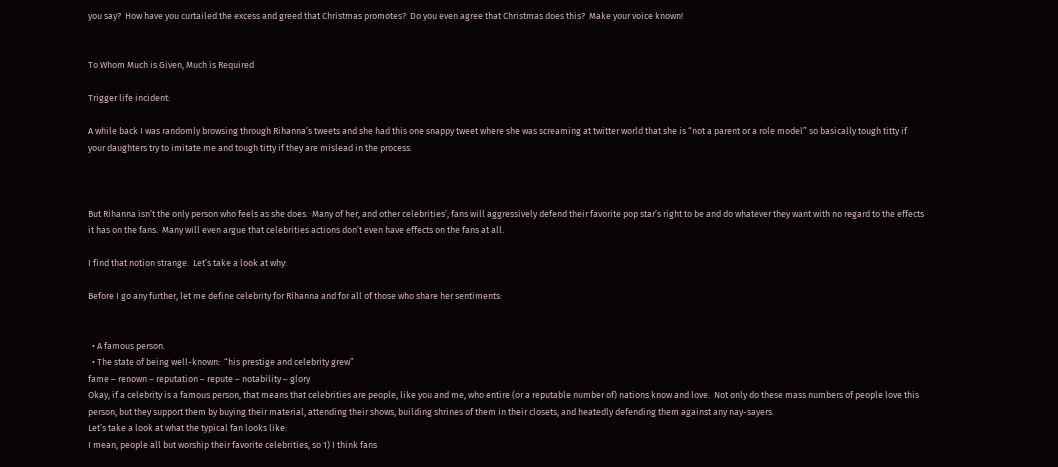you say?  How have you curtailed the excess and greed that Christmas promotes?  Do you even agree that Christmas does this?  Make your voice known!


To Whom Much is Given, Much is Required

Trigger life incident:

A while back I was randomly browsing through Rihanna’s tweets and she had this one snappy tweet where she was screaming at twitter world that she is “not a parent or a role model” so basically tough titty if your daughters try to imitate me and tough titty if they are mislead in the process.



But Rihanna isn’t the only person who feels as she does.  Many of her, and other celebrities’, fans will aggressively defend their favorite pop star’s right to be and do whatever they want with no regard to the effects it has on the fans.  Many will even argue that celebrities actions don’t even have effects on the fans at all.

I find that notion strange.  Let’s take a look at why:

Before I go any further, let me define celebrity for Rihanna and for all of those who share her sentiments:


  • A famous person.
  • The state of being well-known:  “his prestige and celebrity grew”
fame – renown – reputation – repute – notability – glory
Okay, if a celebrity is a famous person, that means that celebrities are people, like you and me, who entire (or a reputable number of) nations know and love.  Not only do these mass numbers of people love this person, but they support them by buying their material, attending their shows, building shrines of them in their closets, and heatedly defending them against any nay-sayers.
Let’s take a look at what the typical fan looks like:
I mean, people all but worship their favorite celebrities, so 1) I think fans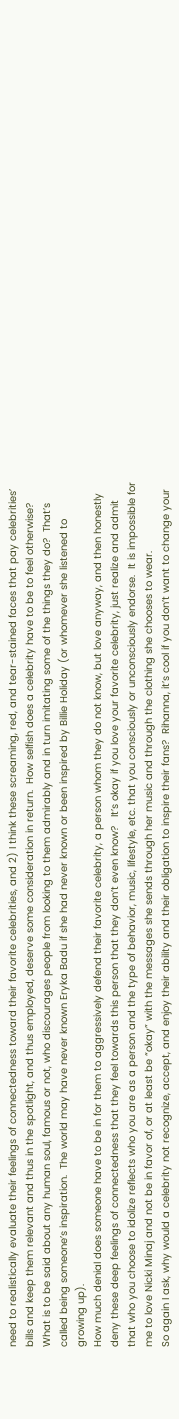need to realistically evaluate their feelings of connectedness toward their favorite celebrities, and 2) I think these screaming, red, and tear-stained faces that pay celebrities’ bills and keep them relevant and thus in the spotlight, and thus employed, deserve some consideration in return.  How selfish does a celebrity have to be to feel otherwise?  What is to be said about any human soul, famous or not, who discourages people from looking to them admirably and in turn imitating some of the things they do?  That’s called being someone’s inspiration.  The world may have never known Eryka Badu if she had never known or been inspired by Billie Holiday (or whomever she listened to growing up).
How much denial does someone have to be in for them to aggressively defend their favorite celebrity, a person whom they do not know, but love anyway, and then honestly deny these deep feelings of connectedness that they feel towards this person that they don’t even know?   It’s okay if you love your favorite celebrity, just realize and admit that who you choose to idolize reflects who you are as a person and the type of behavior, music, lifestyle, etc. that you consciously or unconsciously endorse.  It is impossible for me to love Nicki Minaj and not be in favor of, or at least be “okay” with the messages she sends through her music and through the clothing she chooses to wear.
So again I ask, why would a celebrity not recognize, accept, and enjoy their ability and their obligation to inspire their fans?  Rihanna, it’s cool if you don’t want to change your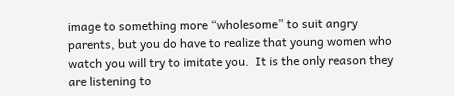image to something more “wholesome” to suit angry parents, but you do have to realize that young women who watch you will try to imitate you.  It is the only reason they are listening to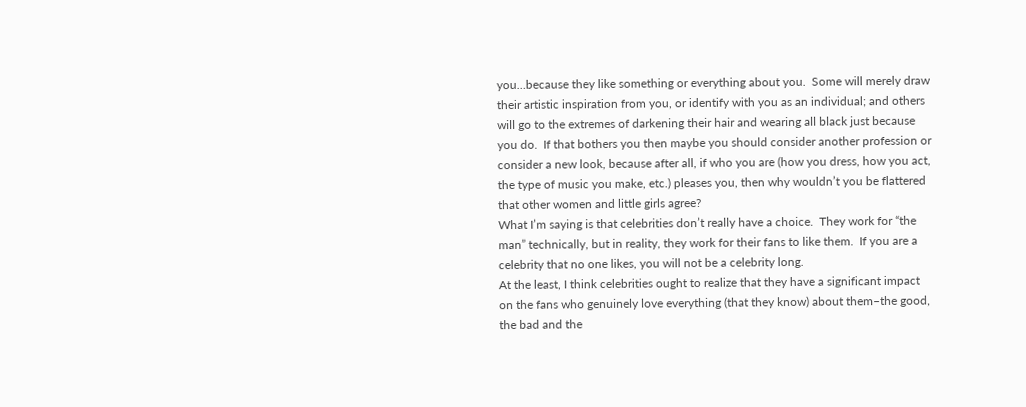you…because they like something or everything about you.  Some will merely draw their artistic inspiration from you, or identify with you as an individual; and others will go to the extremes of darkening their hair and wearing all black just because you do.  If that bothers you then maybe you should consider another profession or consider a new look, because after all, if who you are (how you dress, how you act, the type of music you make, etc.) pleases you, then why wouldn’t you be flattered that other women and little girls agree?
What I’m saying is that celebrities don’t really have a choice.  They work for “the man” technically, but in reality, they work for their fans to like them.  If you are a celebrity that no one likes, you will not be a celebrity long.
At the least, I think celebrities ought to realize that they have a significant impact on the fans who genuinely love everything (that they know) about them–the good, the bad and the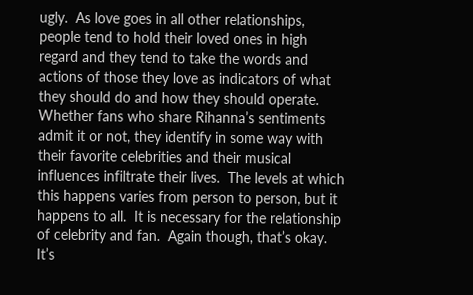ugly.  As love goes in all other relationships, people tend to hold their loved ones in high regard and they tend to take the words and actions of those they love as indicators of what they should do and how they should operate.
Whether fans who share Rihanna’s sentiments admit it or not, they identify in some way with their favorite celebrities and their musical influences infiltrate their lives.  The levels at which this happens varies from person to person, but it happens to all.  It is necessary for the relationship of celebrity and fan.  Again though, that’s okay.  It’s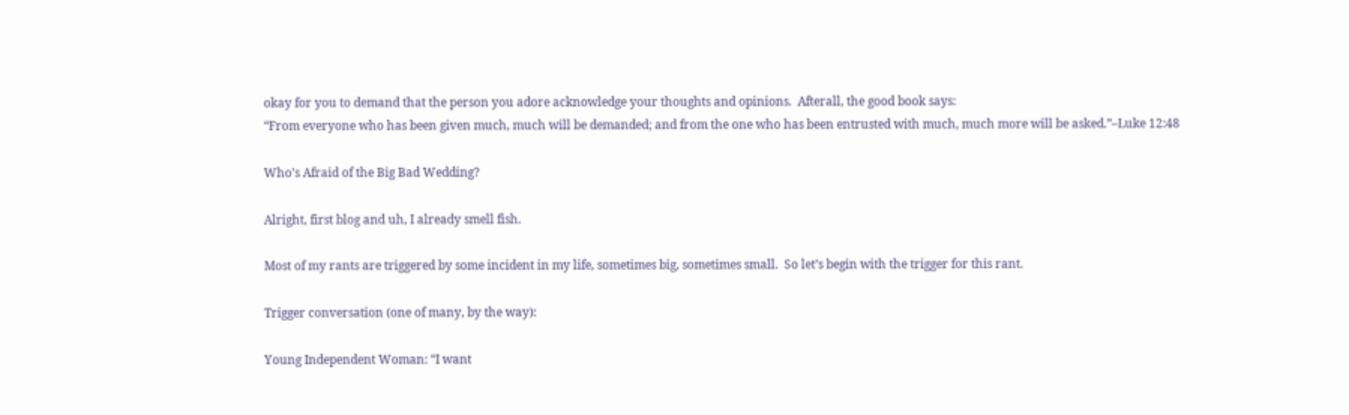okay for you to demand that the person you adore acknowledge your thoughts and opinions.  Afterall, the good book says:
“From everyone who has been given much, much will be demanded; and from the one who has been entrusted with much, much more will be asked.”–Luke 12:48

Who’s Afraid of the Big Bad Wedding?

Alright, first blog and uh, I already smell fish.

Most of my rants are triggered by some incident in my life, sometimes big, sometimes small.  So let’s begin with the trigger for this rant.

Trigger conversation (one of many, by the way):

Young Independent Woman: “I want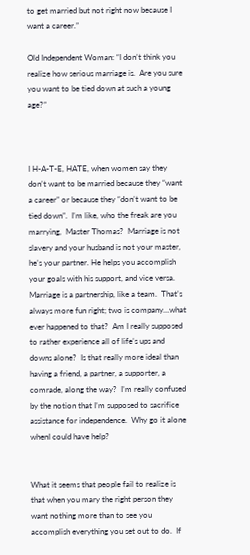to get married but not right now because I want a career.”

Old Independent Woman: “I don’t think you realize how serious marriage is.  Are you sure you want to be tied down at such a young age?”



I H-A-T-E, HATE, when women say they don’t want to be married because they “want a career” or because they “don’t want to be tied down”.  I’m like, who the freak are you marrying,  Master Thomas?  Marriage is not slavery and your husband is not your master,  he’s your partner. He helps you accomplish your goals with his support, and vice versa.  Marriage is a partnership, like a team.  That’s always more fun right; two is company…what ever happened to that?  Am I really supposed to rather experience all of life’s ups and downs alone?  Is that really more ideal than having a friend, a partner, a supporter, a comrade, along the way?  I’m really confused by the notion that I’m supposed to sacrifice assistance for independence.  Why go it alone whenI could have help?


What it seems that people fail to realize is that when you mary the right person they want nothing more than to see you accomplish everything you set out to do.  If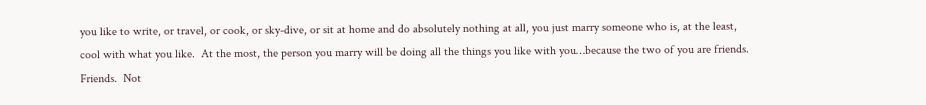you like to write, or travel, or cook, or sky-dive, or sit at home and do absolutely nothing at all, you just marry someone who is, at the least, cool with what you like.  At the most, the person you marry will be doing all the things you like with you…because the two of you are friends.  Friends.  Not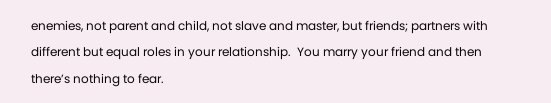enemies, not parent and child, not slave and master, but friends; partners with different but equal roles in your relationship.  You marry your friend and then there’s nothing to fear.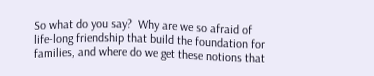So what do you say?  Why are we so afraid of life-long friendship that build the foundation for families, and where do we get these notions that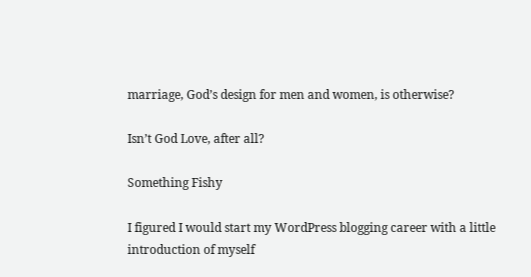marriage, God’s design for men and women, is otherwise?

Isn’t God Love, after all?

Something Fishy

I figured I would start my WordPress blogging career with a little introduction of myself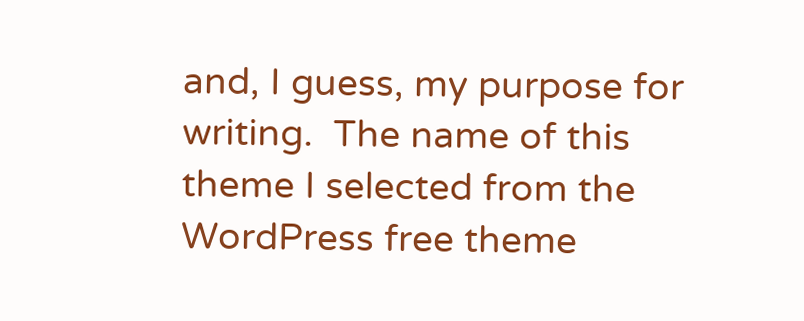and, I guess, my purpose for writing.  The name of this theme I selected from the WordPress free theme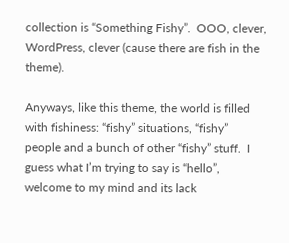collection is “Something Fishy”.  OOO, clever, WordPress, clever (cause there are fish in the theme).

Anyways, like this theme, the world is filled with fishiness: “fishy” situations, “fishy” people and a bunch of other “fishy” stuff.  I guess what I’m trying to say is “hello”, welcome to my mind and its lack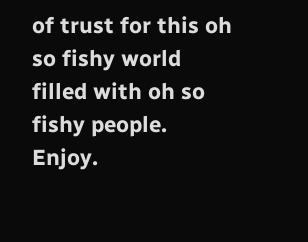of trust for this oh so fishy world filled with oh so fishy people.  Enjoy.